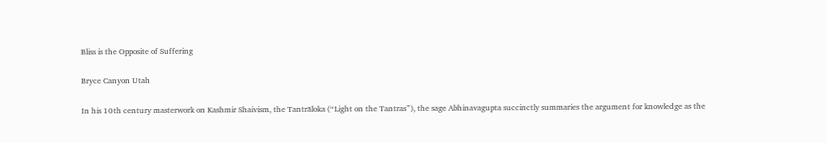Bliss is the Opposite of Suffering

Bryce Canyon Utah

In his 10th century masterwork on Kashmir Shaivism, the Tantrāloka (“Light on the Tantras”), the sage Abhinavagupta succinctly summaries the argument for knowledge as the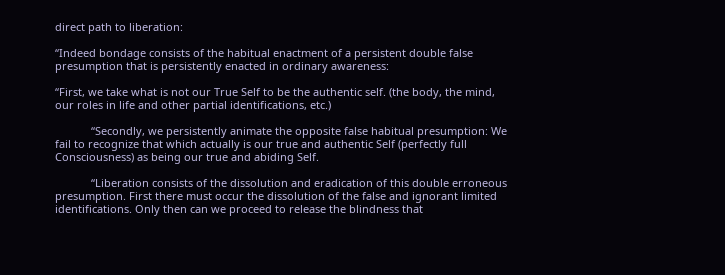direct path to liberation:

“Indeed bondage consists of the habitual enactment of a persistent double false presumption that is persistently enacted in ordinary awareness:

“First, we take what is not our True Self to be the authentic self. (the body, the mind, our roles in life and other partial identifications, etc.)

            “Secondly, we persistently animate the opposite false habitual presumption: We fail to recognize that which actually is our true and authentic Self (perfectly full Consciousness) as being our true and abiding Self.

            “Liberation consists of the dissolution and eradication of this double erroneous presumption. First there must occur the dissolution of the false and ignorant limited identifications. Only then can we proceed to release the blindness that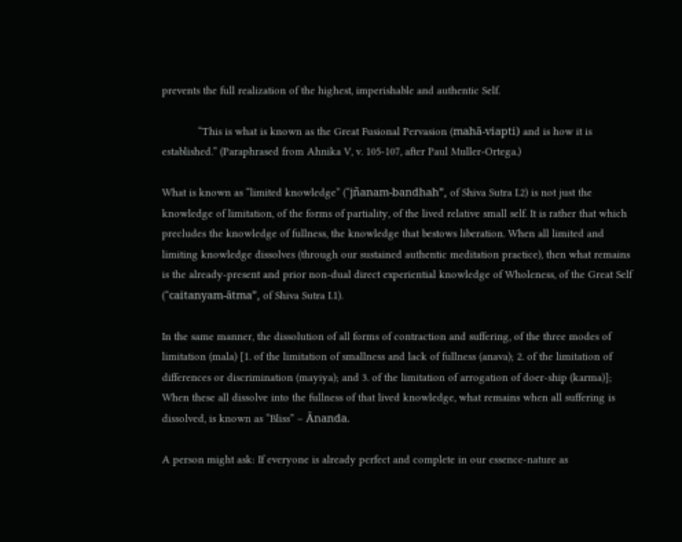prevents the full realization of the highest, imperishable and authentic Self.

            “This is what is known as the Great Fusional Pervasion (mahā-viapti) and is how it is established.” (Paraphrased from Ahnika V, v. 105-107, after Paul Muller-Ortega.)

What is known as “limited knowledge” (“jñanam-bandhah”, of Shiva Sutra I.2) is not just the knowledge of limitation, of the forms of partiality, of the lived relative small self. It is rather that which precludes the knowledge of fullness, the knowledge that bestows liberation. When all limited and limiting knowledge dissolves (through our sustained authentic meditation practice), then what remains is the already-present and prior non-dual direct experiential knowledge of Wholeness, of the Great Self (“caitanyam-ātma”, of Shiva Sutra I.1).

In the same manner, the dissolution of all forms of contraction and suffering, of the three modes of limitation (mala) [1. of the limitation of smallness and lack of fullness (anava); 2. of the limitation of differences or discrimination (mayiya); and 3. of the limitation of arrogation of doer-ship (karma)]; When these all dissolve into the fullness of that lived knowledge, what remains when all suffering is dissolved, is known as “Bliss” – Ānanda.

A person might ask: If everyone is already perfect and complete in our essence-nature as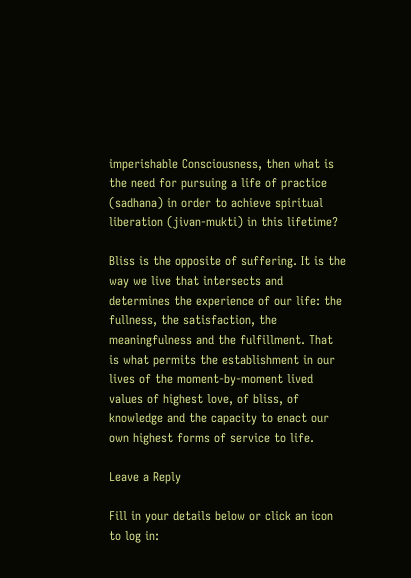imperishable Consciousness, then what is the need for pursuing a life of practice (sadhana) in order to achieve spiritual liberation (jivan-mukti) in this lifetime?

Bliss is the opposite of suffering. It is the way we live that intersects and determines the experience of our life: the fullness, the satisfaction, the meaningfulness and the fulfillment. That is what permits the establishment in our lives of the moment-by-moment lived values of highest love, of bliss, of knowledge and the capacity to enact our own highest forms of service to life.

Leave a Reply

Fill in your details below or click an icon to log in: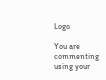Logo

You are commenting using your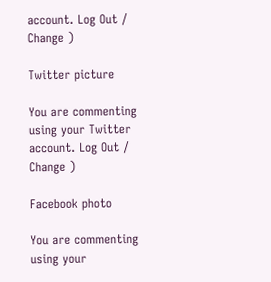account. Log Out /  Change )

Twitter picture

You are commenting using your Twitter account. Log Out /  Change )

Facebook photo

You are commenting using your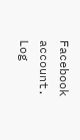Facebook account. Log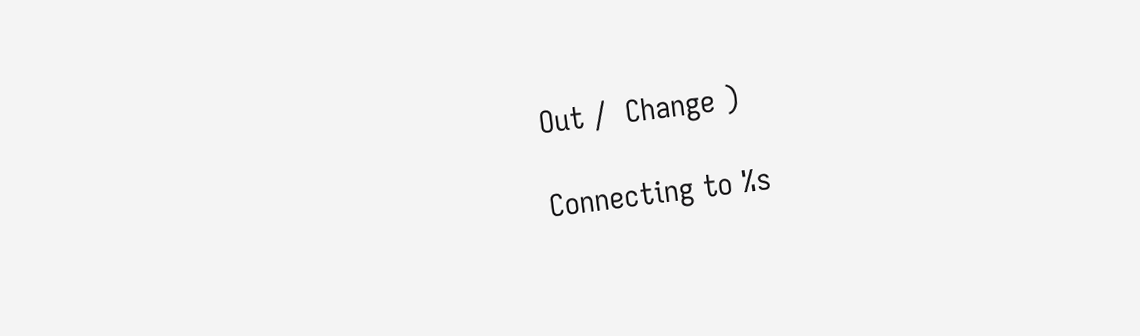Out /  Change )

Connecting to %s